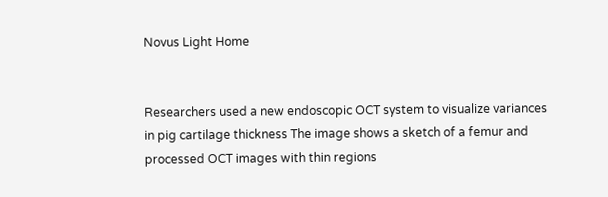Novus Light Home


Researchers used a new endoscopic OCT system to visualize variances in pig cartilage thickness The image shows a sketch of a femur and processed OCT images with thin regions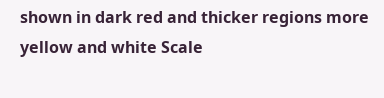shown in dark red and thicker regions more yellow and white Scale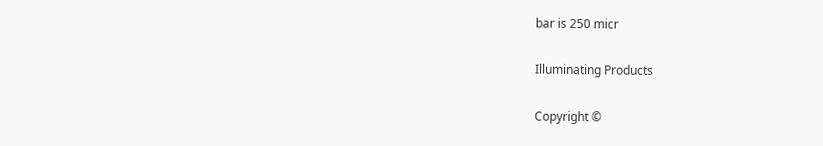bar is 250 micr

Illuminating Products

Copyright ©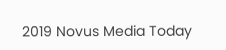2019 Novus Media Today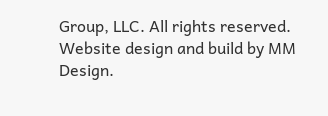Group, LLC. All rights reserved. Website design and build by MM Design.